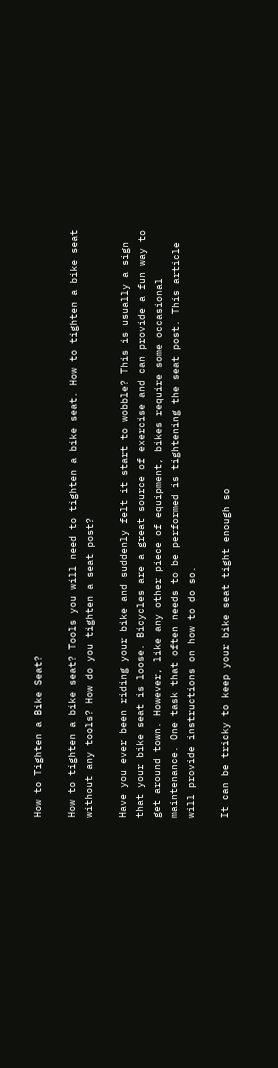How to Tighten a Bike Seat?

How to tighten a bike seat? Tools you will need to tighten a bike seat. How to tighten a bike seat without any tools? How do you tighten a seat post?

Have you ever been riding your bike and suddenly felt it start to wobble? This is usually a sign that your bike seat is loose. Bicycles are a great source of exercise and can provide a fun way to get around town. However, like any other piece of equipment, bikes require some occasional maintenance. One task that often needs to be performed is tightening the seat post. This article will provide instructions on how to do so.

It can be tricky to keep your bike seat tight enough so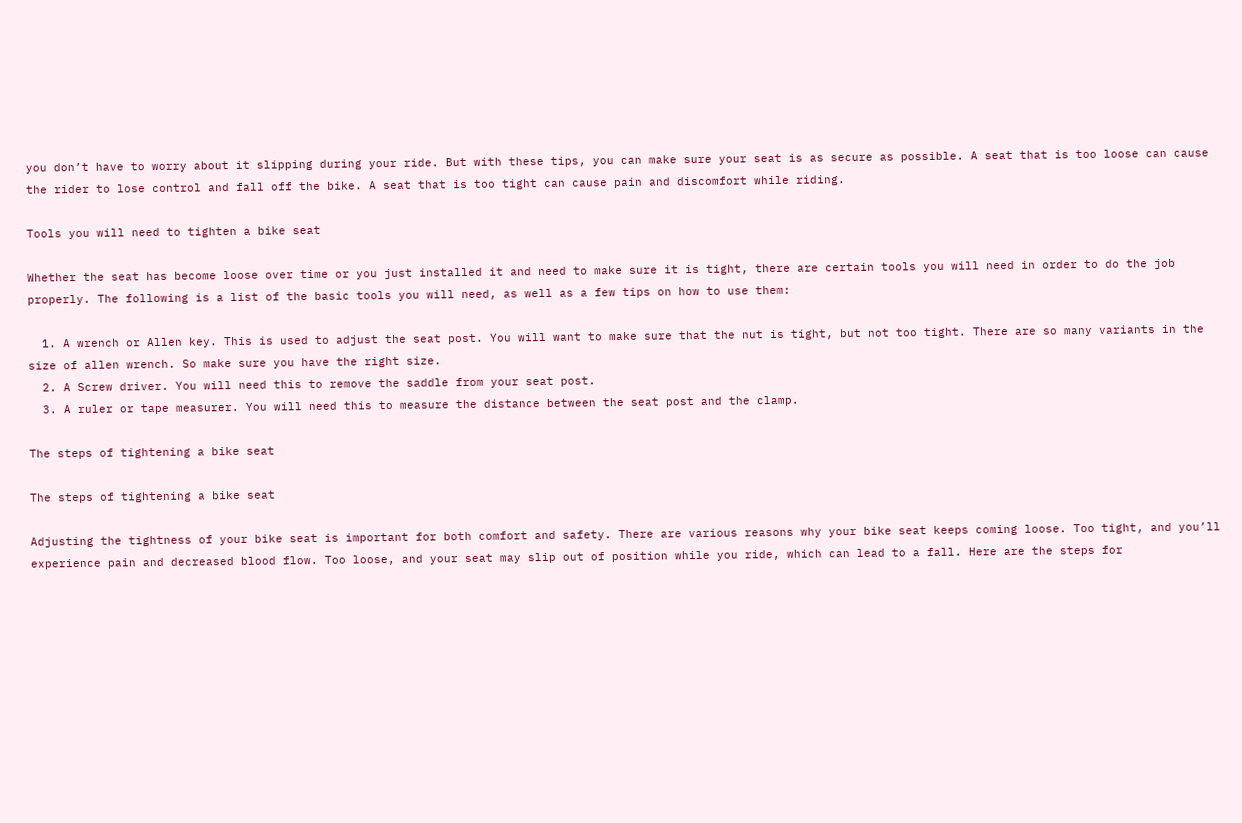you don’t have to worry about it slipping during your ride. But with these tips, you can make sure your seat is as secure as possible. A seat that is too loose can cause the rider to lose control and fall off the bike. A seat that is too tight can cause pain and discomfort while riding.

Tools you will need to tighten a bike seat

Whether the seat has become loose over time or you just installed it and need to make sure it is tight, there are certain tools you will need in order to do the job properly. The following is a list of the basic tools you will need, as well as a few tips on how to use them:

  1. A wrench or Allen key. This is used to adjust the seat post. You will want to make sure that the nut is tight, but not too tight. There are so many variants in the size of allen wrench. So make sure you have the right size.
  2. A Screw driver. You will need this to remove the saddle from your seat post.
  3. A ruler or tape measurer. You will need this to measure the distance between the seat post and the clamp.

The steps of tightening a bike seat

The steps of tightening a bike seat

Adjusting the tightness of your bike seat is important for both comfort and safety. There are various reasons why your bike seat keeps coming loose. Too tight, and you’ll experience pain and decreased blood flow. Too loose, and your seat may slip out of position while you ride, which can lead to a fall. Here are the steps for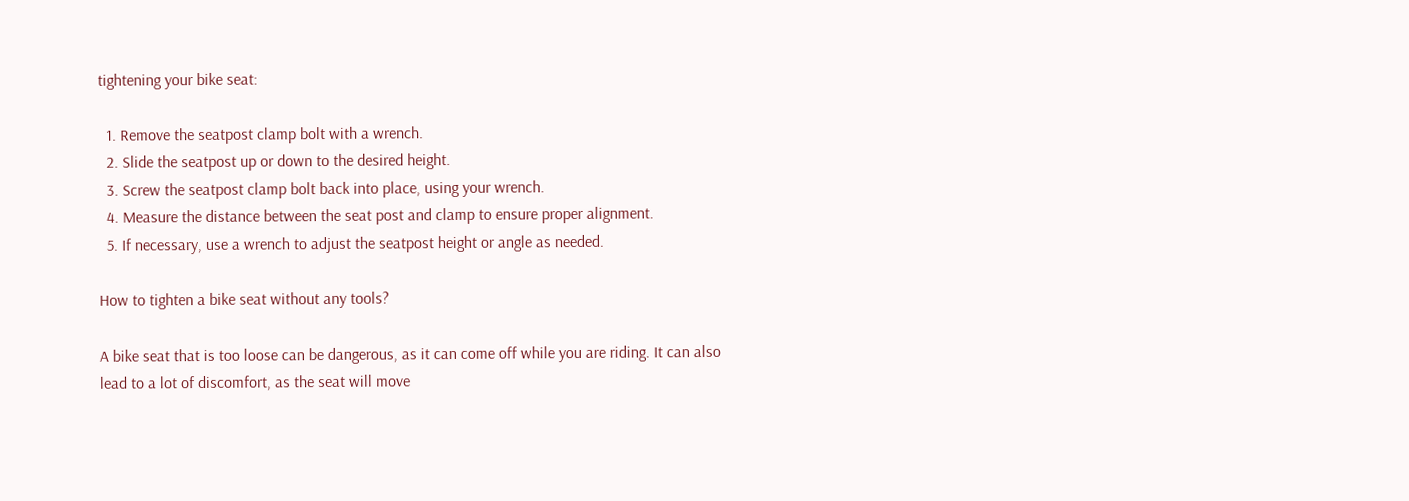tightening your bike seat:

  1. Remove the seatpost clamp bolt with a wrench.
  2. Slide the seatpost up or down to the desired height.
  3. Screw the seatpost clamp bolt back into place, using your wrench.
  4. Measure the distance between the seat post and clamp to ensure proper alignment.
  5. If necessary, use a wrench to adjust the seatpost height or angle as needed.

How to tighten a bike seat without any tools?

A bike seat that is too loose can be dangerous, as it can come off while you are riding. It can also lead to a lot of discomfort, as the seat will move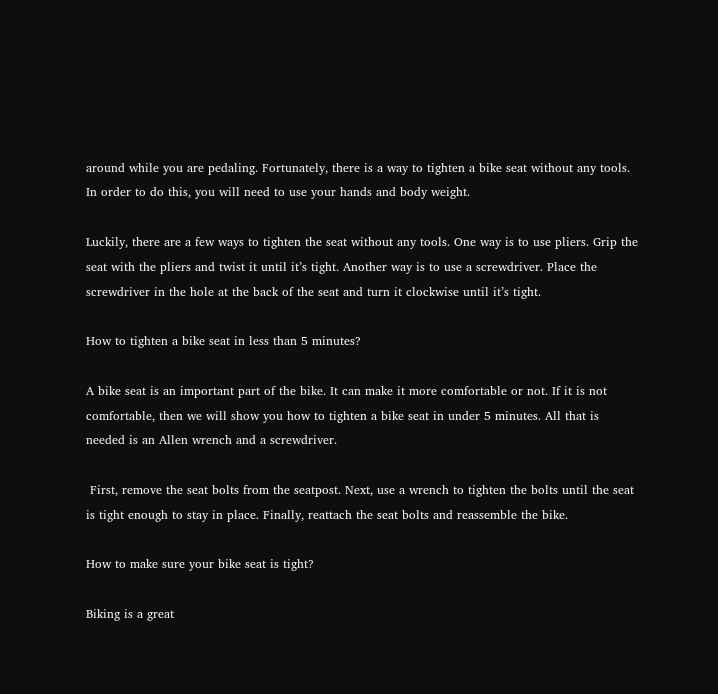around while you are pedaling. Fortunately, there is a way to tighten a bike seat without any tools. In order to do this, you will need to use your hands and body weight.

Luckily, there are a few ways to tighten the seat without any tools. One way is to use pliers. Grip the seat with the pliers and twist it until it’s tight. Another way is to use a screwdriver. Place the screwdriver in the hole at the back of the seat and turn it clockwise until it’s tight.

How to tighten a bike seat in less than 5 minutes?

A bike seat is an important part of the bike. It can make it more comfortable or not. If it is not comfortable, then we will show you how to tighten a bike seat in under 5 minutes. All that is needed is an Allen wrench and a screwdriver.

 First, remove the seat bolts from the seatpost. Next, use a wrench to tighten the bolts until the seat is tight enough to stay in place. Finally, reattach the seat bolts and reassemble the bike.

How to make sure your bike seat is tight?

Biking is a great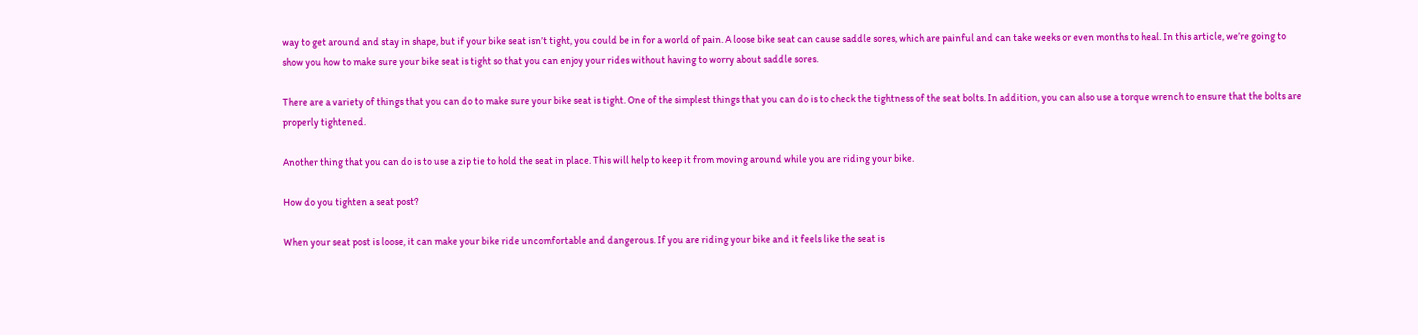way to get around and stay in shape, but if your bike seat isn’t tight, you could be in for a world of pain. A loose bike seat can cause saddle sores, which are painful and can take weeks or even months to heal. In this article, we’re going to show you how to make sure your bike seat is tight so that you can enjoy your rides without having to worry about saddle sores.

There are a variety of things that you can do to make sure your bike seat is tight. One of the simplest things that you can do is to check the tightness of the seat bolts. In addition, you can also use a torque wrench to ensure that the bolts are properly tightened.

Another thing that you can do is to use a zip tie to hold the seat in place. This will help to keep it from moving around while you are riding your bike.

How do you tighten a seat post?

When your seat post is loose, it can make your bike ride uncomfortable and dangerous. If you are riding your bike and it feels like the seat is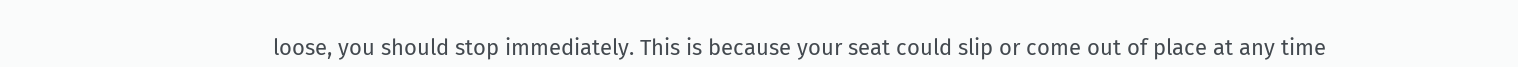loose, you should stop immediately. This is because your seat could slip or come out of place at any time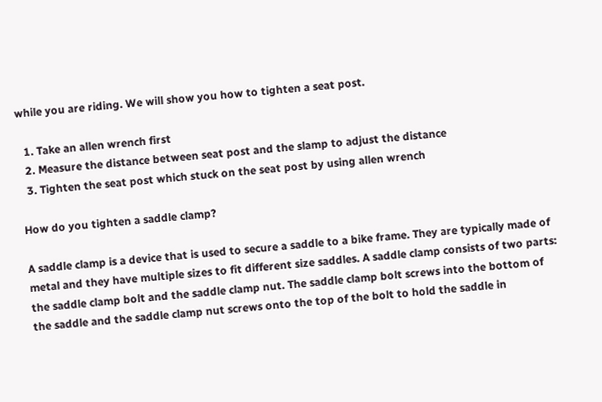while you are riding. We will show you how to tighten a seat post.

  1. Take an allen wrench first
  2. Measure the distance between seat post and the slamp to adjust the distance
  3. Tighten the seat post which stuck on the seat post by using allen wrench

How do you tighten a saddle clamp?

A saddle clamp is a device that is used to secure a saddle to a bike frame. They are typically made of metal and they have multiple sizes to fit different size saddles. A saddle clamp consists of two parts: the saddle clamp bolt and the saddle clamp nut. The saddle clamp bolt screws into the bottom of the saddle and the saddle clamp nut screws onto the top of the bolt to hold the saddle in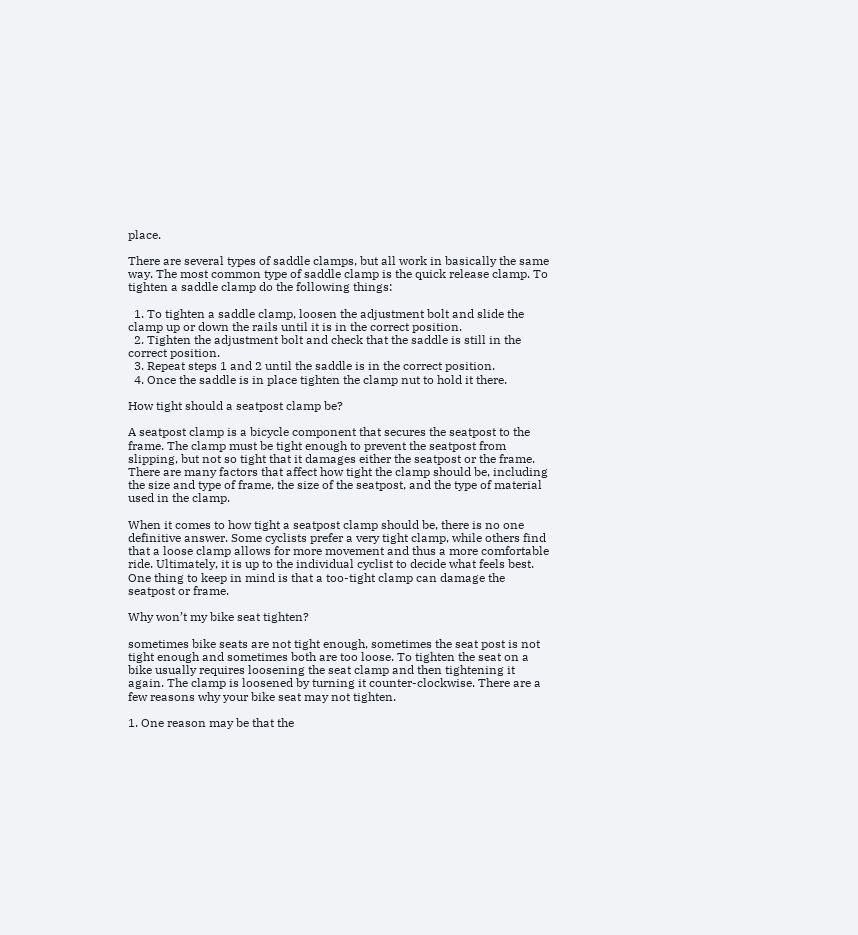place.

There are several types of saddle clamps, but all work in basically the same way. The most common type of saddle clamp is the quick release clamp. To tighten a saddle clamp do the following things:

  1. To tighten a saddle clamp, loosen the adjustment bolt and slide the clamp up or down the rails until it is in the correct position.
  2. Tighten the adjustment bolt and check that the saddle is still in the correct position.
  3. Repeat steps 1 and 2 until the saddle is in the correct position.
  4. Once the saddle is in place tighten the clamp nut to hold it there.

How tight should a seatpost clamp be?

A seatpost clamp is a bicycle component that secures the seatpost to the frame. The clamp must be tight enough to prevent the seatpost from slipping, but not so tight that it damages either the seatpost or the frame. There are many factors that affect how tight the clamp should be, including the size and type of frame, the size of the seatpost, and the type of material used in the clamp.

When it comes to how tight a seatpost clamp should be, there is no one definitive answer. Some cyclists prefer a very tight clamp, while others find that a loose clamp allows for more movement and thus a more comfortable ride. Ultimately, it is up to the individual cyclist to decide what feels best. One thing to keep in mind is that a too-tight clamp can damage the seatpost or frame.

Why won’t my bike seat tighten?

sometimes bike seats are not tight enough, sometimes the seat post is not tight enough and sometimes both are too loose. To tighten the seat on a bike usually requires loosening the seat clamp and then tightening it again. The clamp is loosened by turning it counter-clockwise. There are a few reasons why your bike seat may not tighten.

1. One reason may be that the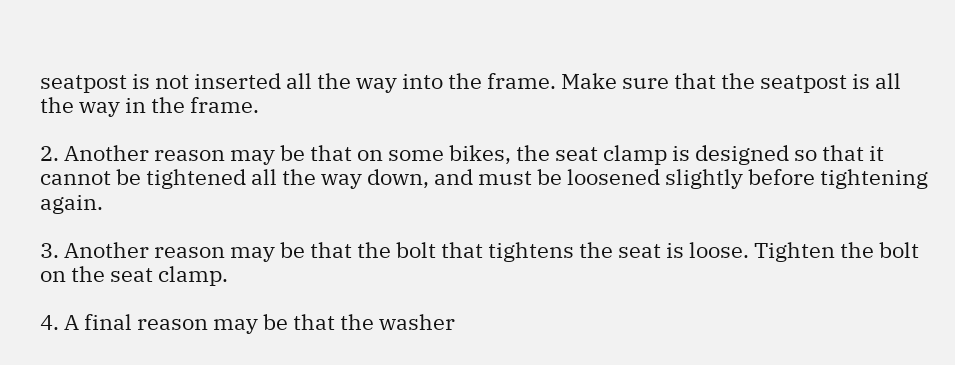seatpost is not inserted all the way into the frame. Make sure that the seatpost is all the way in the frame.

2. Another reason may be that on some bikes, the seat clamp is designed so that it cannot be tightened all the way down, and must be loosened slightly before tightening again.

3. Another reason may be that the bolt that tightens the seat is loose. Tighten the bolt on the seat clamp.

4. A final reason may be that the washer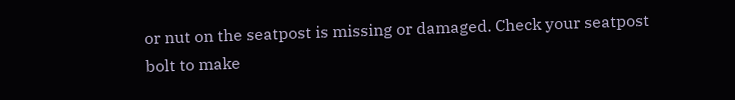or nut on the seatpost is missing or damaged. Check your seatpost bolt to make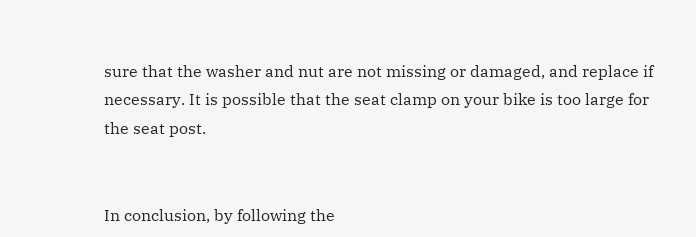sure that the washer and nut are not missing or damaged, and replace if necessary. It is possible that the seat clamp on your bike is too large for the seat post.


In conclusion, by following the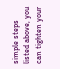simple steps listed above, you can tighten your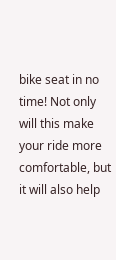bike seat in no time! Not only will this make your ride more comfortable, but it will also help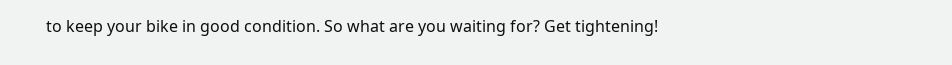to keep your bike in good condition. So what are you waiting for? Get tightening!